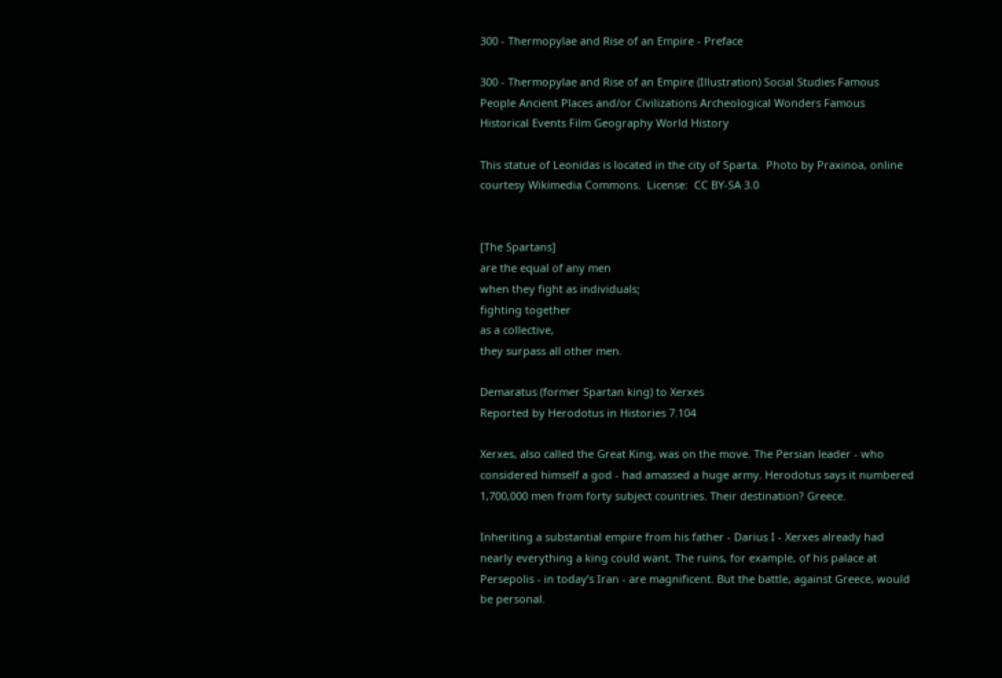300 - Thermopylae and Rise of an Empire - Preface

300 - Thermopylae and Rise of an Empire (Illustration) Social Studies Famous People Ancient Places and/or Civilizations Archeological Wonders Famous Historical Events Film Geography World History

This statue of Leonidas is located in the city of Sparta.  Photo by Praxinoa, online courtesy Wikimedia Commons.  License:  CC BY-SA 3.0


[The Spartans]
are the equal of any men
when they fight as individuals;
fighting together
as a collective,
they surpass all other men.

Demaratus (former Spartan king) to Xerxes
Reported by Herodotus in Histories 7.104

Xerxes, also called the Great King, was on the move. The Persian leader - who considered himself a god - had amassed a huge army. Herodotus says it numbered 1,700,000 men from forty subject countries. Their destination? Greece.

Inheriting a substantial empire from his father - Darius I - Xerxes already had nearly everything a king could want. The ruins, for example, of his palace at Persepolis - in today’s Iran - are magnificent. But the battle, against Greece, would be personal.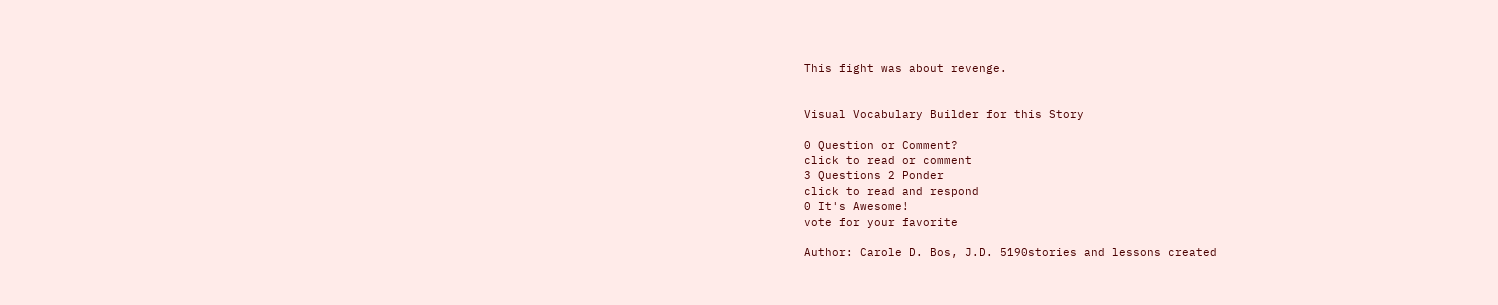This fight was about revenge.


Visual Vocabulary Builder for this Story

0 Question or Comment?
click to read or comment
3 Questions 2 Ponder
click to read and respond
0 It's Awesome!
vote for your favorite

Author: Carole D. Bos, J.D. 5190stories and lessons created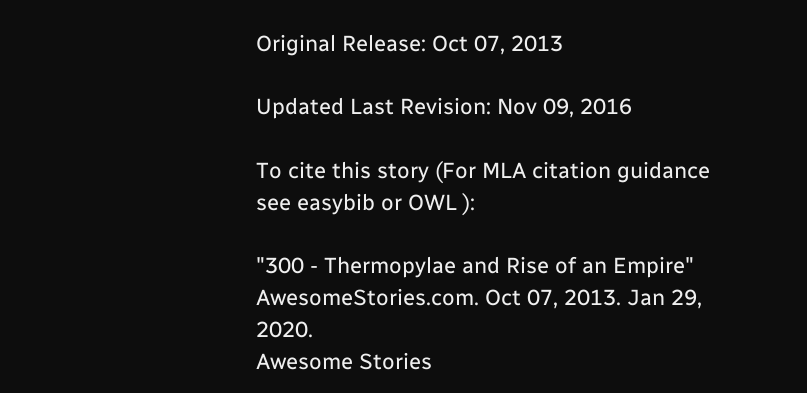Original Release: Oct 07, 2013

Updated Last Revision: Nov 09, 2016

To cite this story (For MLA citation guidance see easybib or OWL ):

"300 - Thermopylae and Rise of an Empire" AwesomeStories.com. Oct 07, 2013. Jan 29, 2020.
Awesome Stories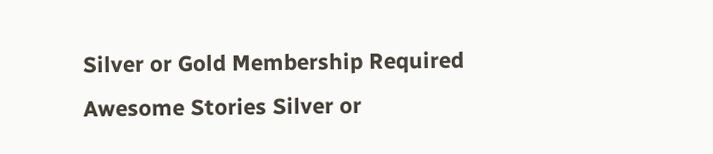Silver or Gold Membership Required
Awesome Stories Silver or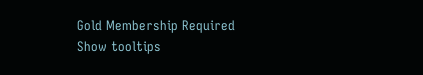Gold Membership Required
Show tooltips